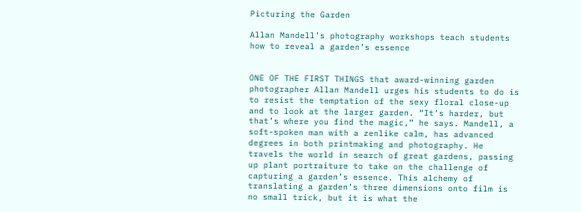Picturing the Garden

Allan Mandell’s photography workshops teach students how to reveal a garden’s essence


ONE OF THE FIRST THINGS that award-winning garden photographer Allan Mandell urges his students to do is to resist the temptation of the sexy floral close-up and to look at the larger garden. “It’s harder, but that’s where you find the magic,” he says. Mandell, a soft-spoken man with a zenlike calm, has advanced degrees in both printmaking and photography. He travels the world in search of great gardens, passing up plant portraiture to take on the challenge of capturing a garden’s essence. This alchemy of translating a garden’s three dimensions onto film is no small trick, but it is what the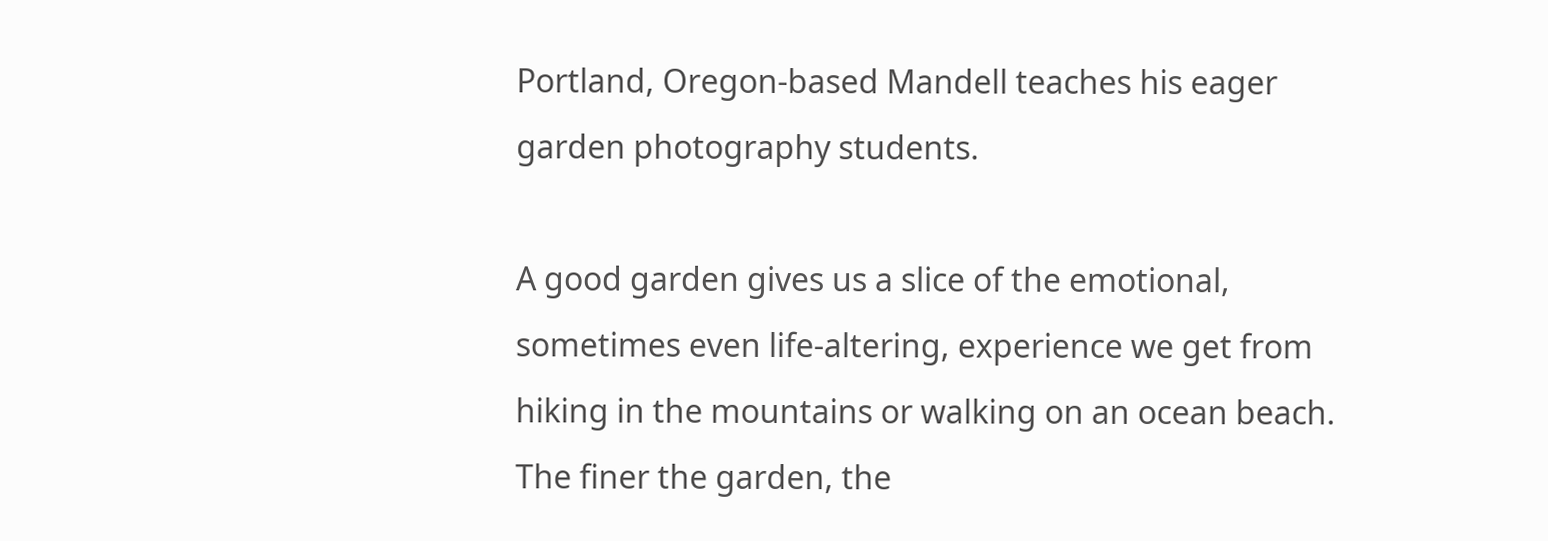Portland, Oregon-based Mandell teaches his eager garden photography students.

A good garden gives us a slice of the emotional, sometimes even life-altering, experience we get from hiking in the mountains or walking on an ocean beach. The finer the garden, the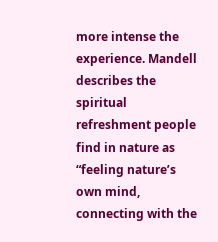more intense the experience. Mandell describes the spiritual refreshment people find in nature as “feeling nature’s own mind, connecting with the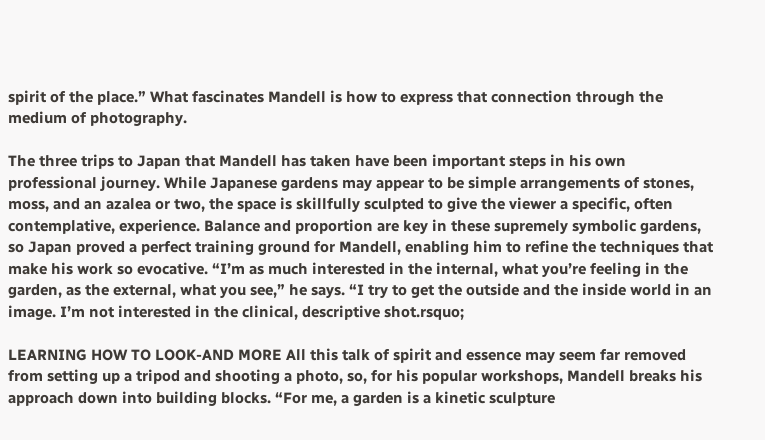spirit of the place.” What fascinates Mandell is how to express that connection through the medium of photography.

The three trips to Japan that Mandell has taken have been important steps in his own professional journey. While Japanese gardens may appear to be simple arrangements of stones, moss, and an azalea or two, the space is skillfully sculpted to give the viewer a specific, often contemplative, experience. Balance and proportion are key in these supremely symbolic gardens, so Japan proved a perfect training ground for Mandell, enabling him to refine the techniques that make his work so evocative. “I’m as much interested in the internal, what you’re feeling in the garden, as the external, what you see,” he says. “I try to get the outside and the inside world in an image. I’m not interested in the clinical, descriptive shot.rsquo;

LEARNING HOW TO LOOK-AND MORE All this talk of spirit and essence may seem far removed from setting up a tripod and shooting a photo, so, for his popular workshops, Mandell breaks his approach down into building blocks. “For me, a garden is a kinetic sculpture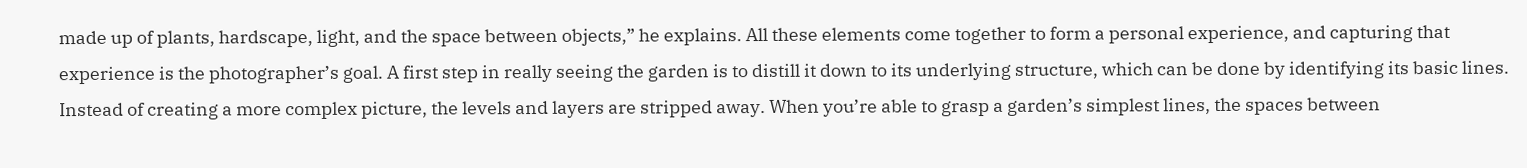made up of plants, hardscape, light, and the space between objects,” he explains. All these elements come together to form a personal experience, and capturing that experience is the photographer’s goal. A first step in really seeing the garden is to distill it down to its underlying structure, which can be done by identifying its basic lines. Instead of creating a more complex picture, the levels and layers are stripped away. When you’re able to grasp a garden’s simplest lines, the spaces between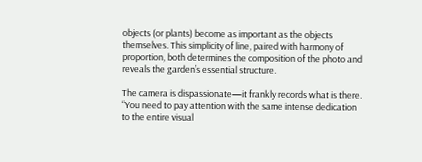objects (or plants) become as important as the objects themselves. This simplicity of line, paired with harmony of proportion, both determines the composition of the photo and reveals the garden’s essential structure.

The camera is dispassionate—it frankly records what is there. “You need to pay attention with the same intense dedication to the entire visual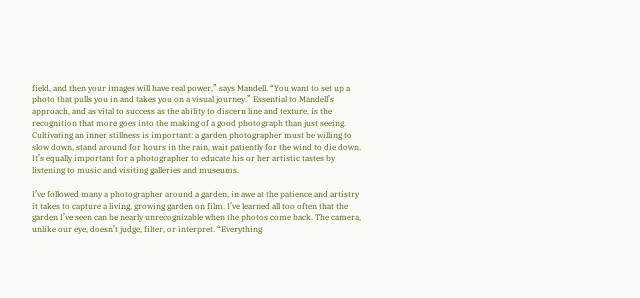field, and then your images will have real power,” says Mandell. “You want to set up a photo that pulls you in and takes you on a visual journey.” Essential to Mandell’s approach, and as vital to success as the ability to discern line and texture, is the recognition that more goes into the making of a good photograph than just seeing. Cultivating an inner stillness is important: a garden photographer must be willing to slow down, stand around for hours in the rain, wait patiently for the wind to die down. It’s equally important for a photographer to educate his or her artistic tastes by listening to music and visiting galleries and museums.

I’ve followed many a photographer around a garden, in awe at the patience and artistry it takes to capture a living, growing garden on film. I’ve learned all too often that the garden I’ve seen can be nearly unrecognizable when the photos come back. The camera, unlike our eye, doesn’t judge, filter, or interpret. “Everything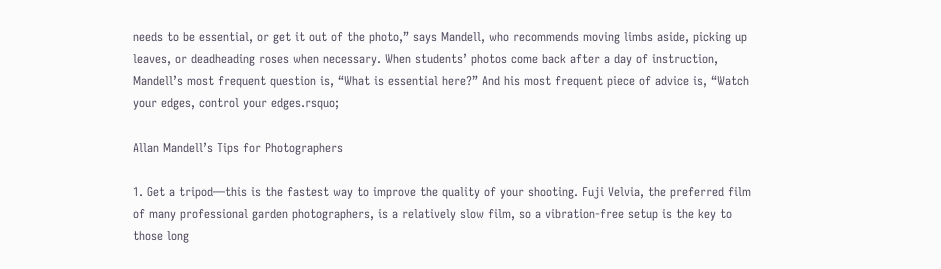needs to be essential, or get it out of the photo,” says Mandell, who recommends moving limbs aside, picking up leaves, or deadheading roses when necessary. When students’ photos come back after a day of instruction, Mandell’s most frequent question is, “What is essential here?” And his most frequent piece of advice is, “Watch your edges, control your edges.rsquo;

Allan Mandell’s Tips for Photographers

1. Get a tripod—this is the fastest way to improve the quality of your shooting. Fuji Velvia, the preferred film of many professional garden photographers, is a relatively slow film, so a vibration-free setup is the key to those long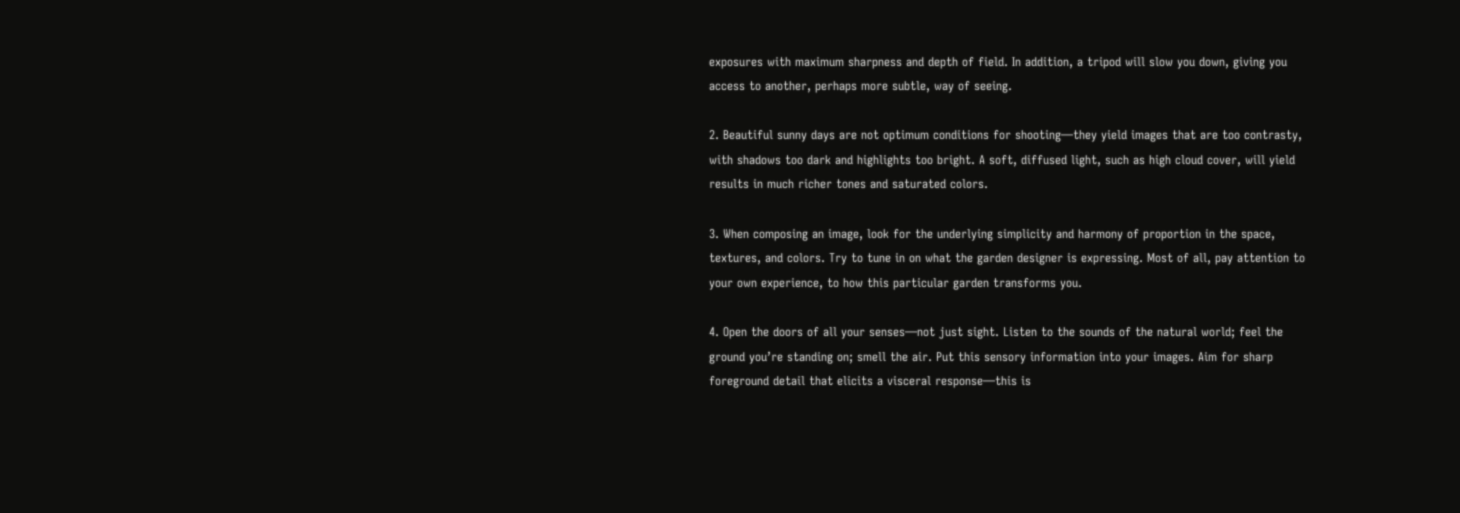exposures with maximum sharpness and depth of field. In addition, a tripod will slow you down, giving you access to another, perhaps more subtle, way of seeing.

2. Beautiful sunny days are not optimum conditions for shooting—they yield images that are too contrasty, with shadows too dark and highlights too bright. A soft, diffused light, such as high cloud cover, will yield results in much richer tones and saturated colors.

3. When composing an image, look for the underlying simplicity and harmony of proportion in the space, textures, and colors. Try to tune in on what the garden designer is expressing. Most of all, pay attention to your own experience, to how this particular garden transforms you.

4. Open the doors of all your senses—not just sight. Listen to the sounds of the natural world; feel the ground you’re standing on; smell the air. Put this sensory information into your images. Aim for sharp foreground detail that elicits a visceral response—this is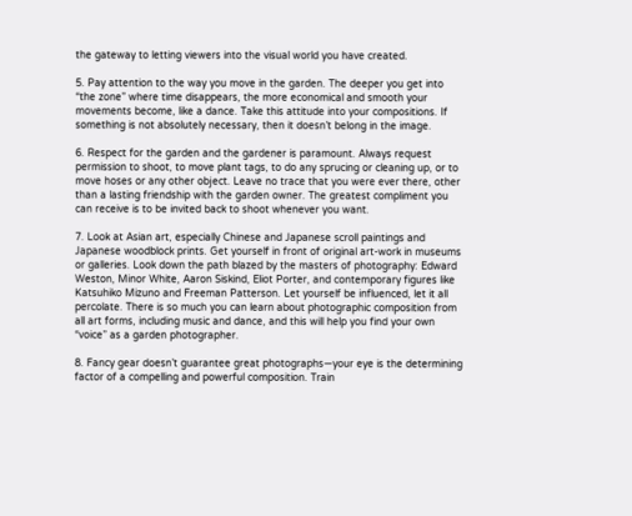the gateway to letting viewers into the visual world you have created.

5. Pay attention to the way you move in the garden. The deeper you get into “the zone” where time disappears, the more economical and smooth your movements become, like a dance. Take this attitude into your compositions. If something is not absolutely necessary, then it doesn’t belong in the image.

6. Respect for the garden and the gardener is paramount. Always request permission to shoot, to move plant tags, to do any sprucing or cleaning up, or to move hoses or any other object. Leave no trace that you were ever there, other than a lasting friendship with the garden owner. The greatest compliment you can receive is to be invited back to shoot whenever you want.

7. Look at Asian art, especially Chinese and Japanese scroll paintings and Japanese woodblock prints. Get yourself in front of original art-work in museums or galleries. Look down the path blazed by the masters of photography: Edward Weston, Minor White, Aaron Siskind, Eliot Porter, and contemporary figures like Katsuhiko Mizuno and Freeman Patterson. Let yourself be influenced, let it all percolate. There is so much you can learn about photographic composition from all art forms, including music and dance, and this will help you find your own “voice” as a garden photographer.

8. Fancy gear doesn’t guarantee great photographs—your eye is the determining factor of a compelling and powerful composition. Train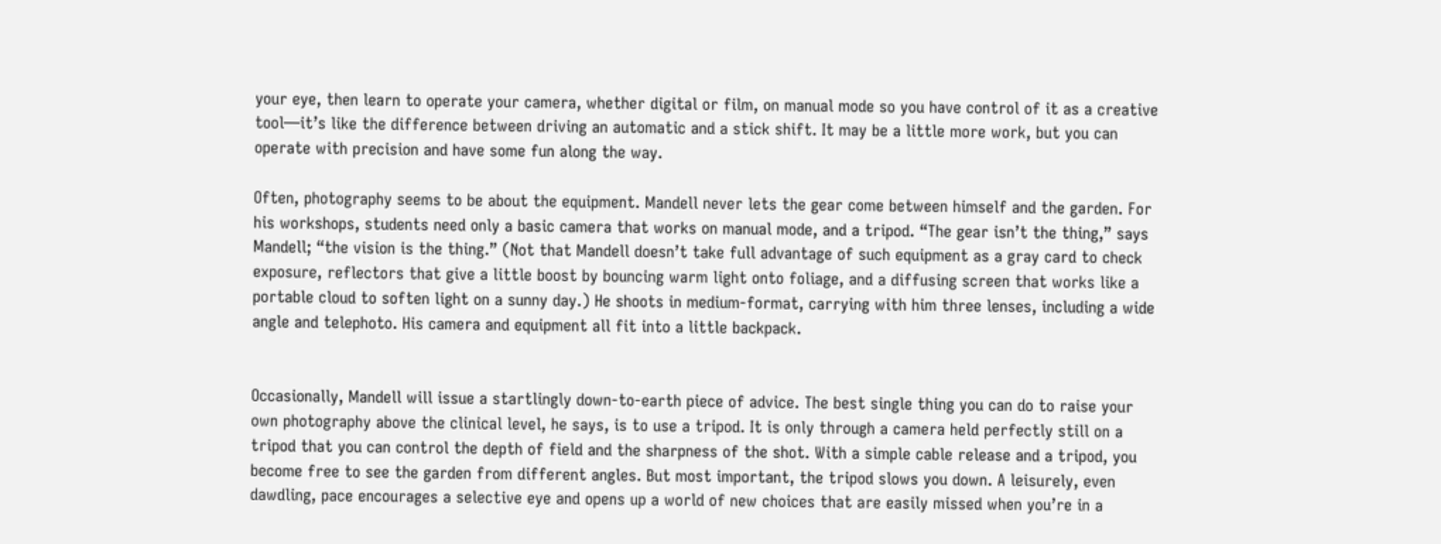your eye, then learn to operate your camera, whether digital or film, on manual mode so you have control of it as a creative tool—it’s like the difference between driving an automatic and a stick shift. It may be a little more work, but you can operate with precision and have some fun along the way.

Often, photography seems to be about the equipment. Mandell never lets the gear come between himself and the garden. For his workshops, students need only a basic camera that works on manual mode, and a tripod. “The gear isn’t the thing,” says Mandell; “the vision is the thing.” (Not that Mandell doesn’t take full advantage of such equipment as a gray card to check exposure, reflectors that give a little boost by bouncing warm light onto foliage, and a diffusing screen that works like a portable cloud to soften light on a sunny day.) He shoots in medium-format, carrying with him three lenses, including a wide angle and telephoto. His camera and equipment all fit into a little backpack.


Occasionally, Mandell will issue a startlingly down-to-earth piece of advice. The best single thing you can do to raise your own photography above the clinical level, he says, is to use a tripod. It is only through a camera held perfectly still on a tripod that you can control the depth of field and the sharpness of the shot. With a simple cable release and a tripod, you become free to see the garden from different angles. But most important, the tripod slows you down. A leisurely, even dawdling, pace encourages a selective eye and opens up a world of new choices that are easily missed when you’re in a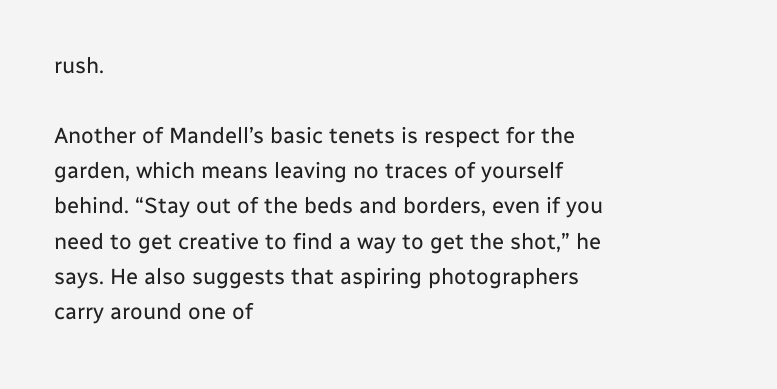rush.

Another of Mandell’s basic tenets is respect for the garden, which means leaving no traces of yourself behind. “Stay out of the beds and borders, even if you need to get creative to find a way to get the shot,” he says. He also suggests that aspiring photographers carry around one of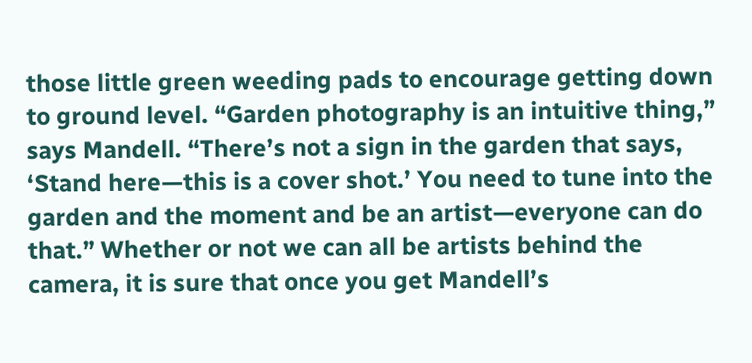those little green weeding pads to encourage getting down to ground level. “Garden photography is an intuitive thing,” says Mandell. “There’s not a sign in the garden that says, ‘Stand here—this is a cover shot.’ You need to tune into the garden and the moment and be an artist—everyone can do that.” Whether or not we can all be artists behind the camera, it is sure that once you get Mandell’s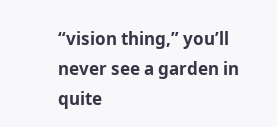“vision thing,” you’ll never see a garden in quite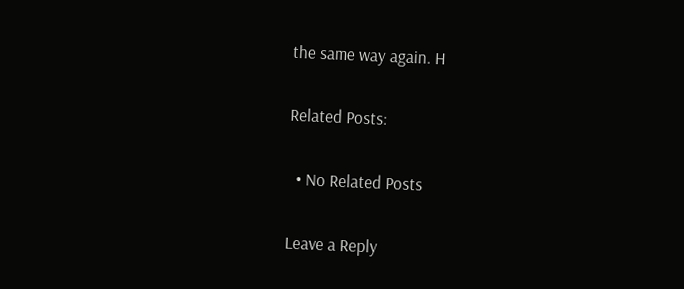the same way again. H

Related Posts:

  • No Related Posts

Leave a Reply